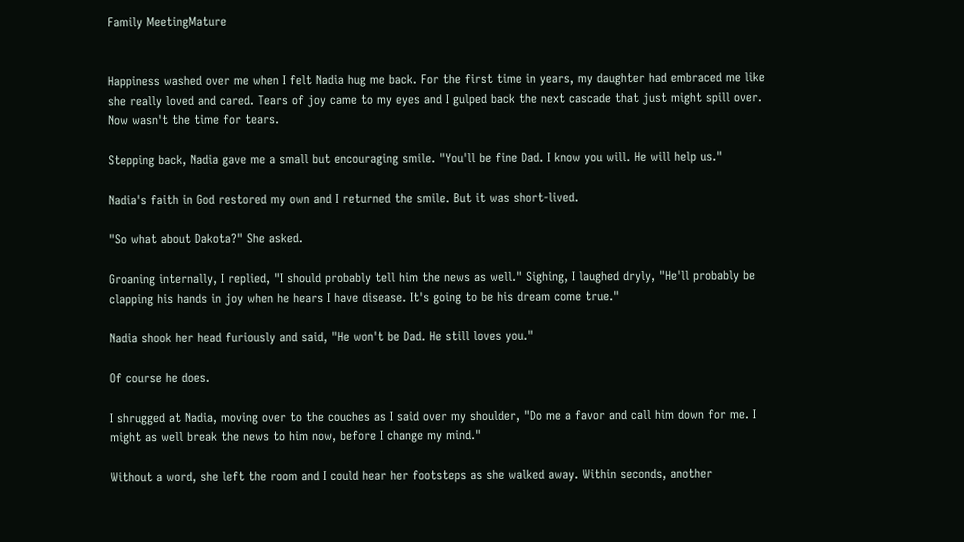Family MeetingMature


Happiness washed over me when I felt Nadia hug me back. For the first time in years, my daughter had embraced me like she really loved and cared. Tears of joy came to my eyes and I gulped back the next cascade that just might spill over. Now wasn't the time for tears.

Stepping back, Nadia gave me a small but encouraging smile. "You'll be fine Dad. I know you will. He will help us."

Nadia's faith in God restored my own and I returned the smile. But it was short-lived.

"So what about Dakota?" She asked.

Groaning internally, I replied, "I should probably tell him the news as well." Sighing, I laughed dryly, "He'll probably be clapping his hands in joy when he hears I have disease. It's going to be his dream come true."

Nadia shook her head furiously and said, "He won't be Dad. He still loves you."

Of course he does.

I shrugged at Nadia, moving over to the couches as I said over my shoulder, "Do me a favor and call him down for me. I might as well break the news to him now, before I change my mind."

Without a word, she left the room and I could hear her footsteps as she walked away. Within seconds, another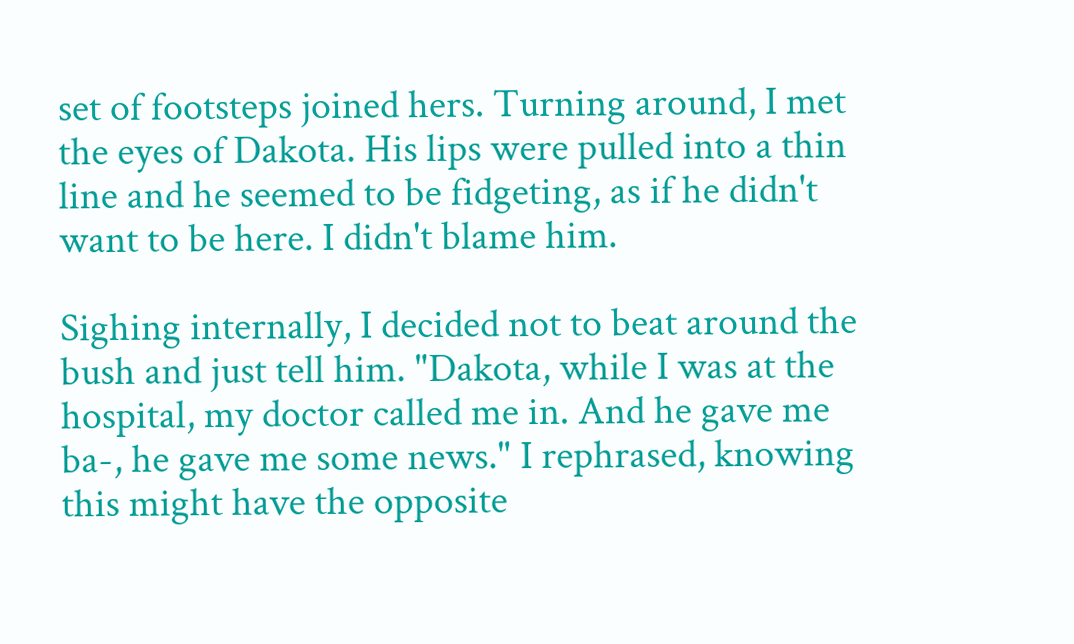set of footsteps joined hers. Turning around, I met the eyes of Dakota. His lips were pulled into a thin line and he seemed to be fidgeting, as if he didn't want to be here. I didn't blame him.

Sighing internally, I decided not to beat around the bush and just tell him. "Dakota, while I was at the hospital, my doctor called me in. And he gave me ba-, he gave me some news." I rephrased, knowing this might have the opposite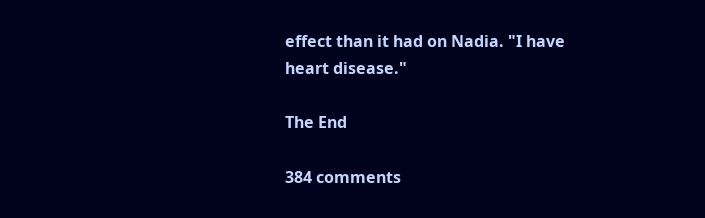effect than it had on Nadia. "I have heart disease."

The End

384 comments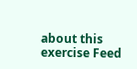about this exercise Feed